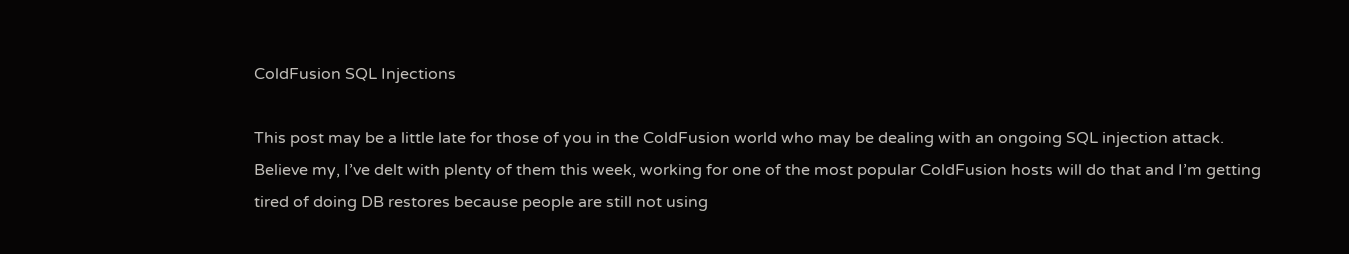ColdFusion SQL Injections

This post may be a little late for those of you in the ColdFusion world who may be dealing with an ongoing SQL injection attack. Believe my, I’ve delt with plenty of them this week, working for one of the most popular ColdFusion hosts will do that and I’m getting tired of doing DB restores because people are still not using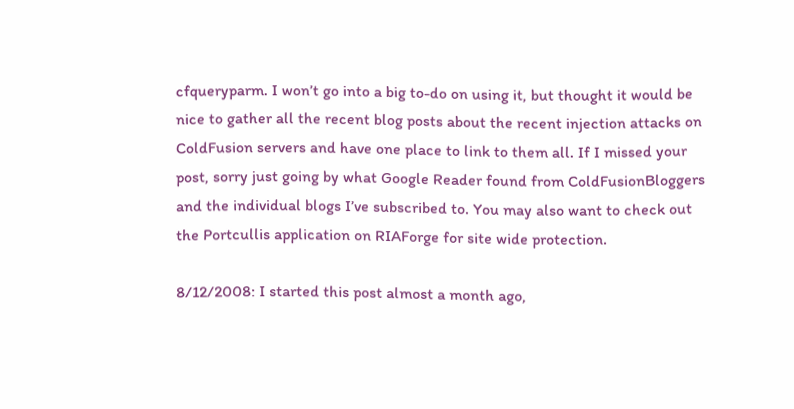cfqueryparm. I won’t go into a big to-do on using it, but thought it would be nice to gather all the recent blog posts about the recent injection attacks on ColdFusion servers and have one place to link to them all. If I missed your post, sorry just going by what Google Reader found from ColdFusionBloggers and the individual blogs I’ve subscribed to. You may also want to check out the Portcullis application on RIAForge for site wide protection.

8/12/2008: I started this post almost a month ago,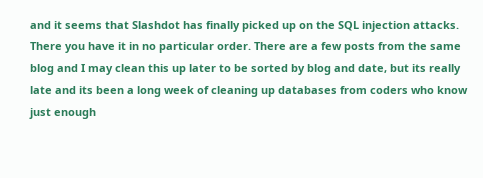and it seems that Slashdot has finally picked up on the SQL injection attacks.
There you have it in no particular order. There are a few posts from the same blog and I may clean this up later to be sorted by blog and date, but its really late and its been a long week of cleaning up databases from coders who know just enough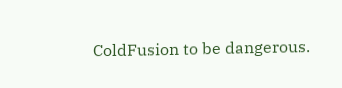ColdFusion to be dangerous.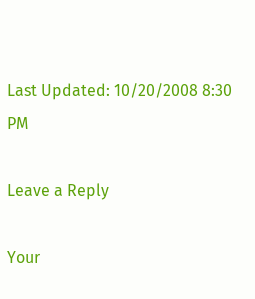Last Updated: 10/20/2008 8:30 PM

Leave a Reply

Your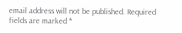email address will not be published. Required fields are marked *